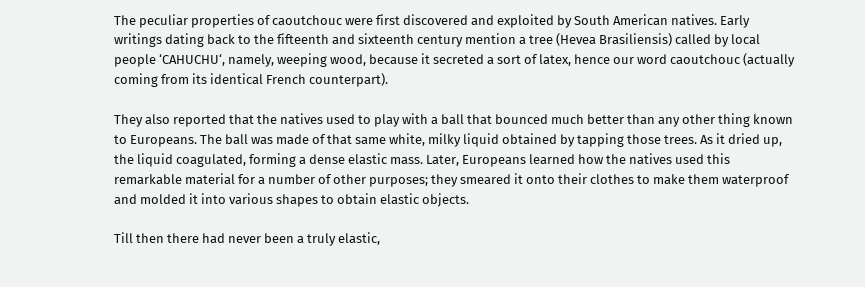The peculiar properties of caoutchouc were first discovered and exploited by South American natives. Early writings dating back to the fifteenth and sixteenth century mention a tree (Hevea Brasiliensis) called by local people ‘CAHUCHU‘, namely, weeping wood, because it secreted a sort of latex, hence our word caoutchouc (actually coming from its identical French counterpart).

They also reported that the natives used to play with a ball that bounced much better than any other thing known to Europeans. The ball was made of that same white, milky liquid obtained by tapping those trees. As it dried up, the liquid coagulated, forming a dense elastic mass. Later, Europeans learned how the natives used this remarkable material for a number of other purposes; they smeared it onto their clothes to make them waterproof and molded it into various shapes to obtain elastic objects.

Till then there had never been a truly elastic,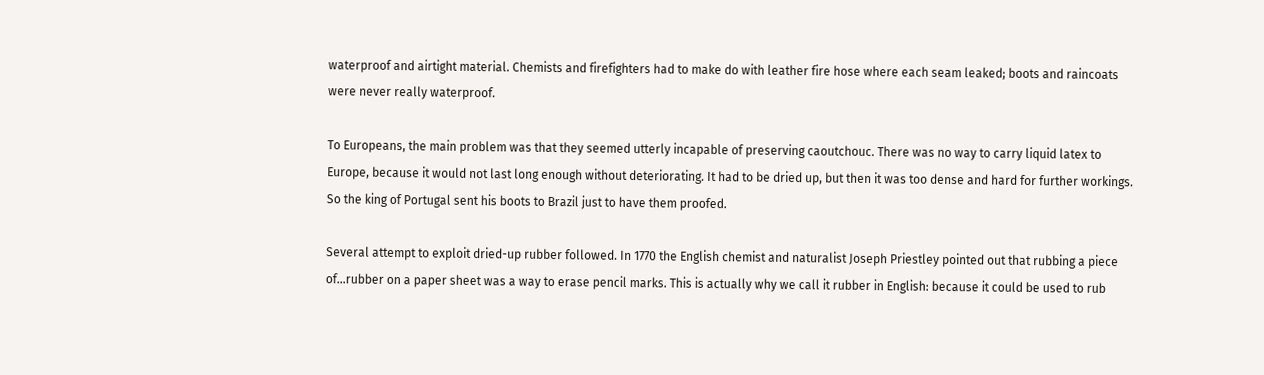waterproof and airtight material. Chemists and firefighters had to make do with leather fire hose where each seam leaked; boots and raincoats were never really waterproof.

To Europeans, the main problem was that they seemed utterly incapable of preserving caoutchouc. There was no way to carry liquid latex to Europe, because it would not last long enough without deteriorating. It had to be dried up, but then it was too dense and hard for further workings. So the king of Portugal sent his boots to Brazil just to have them proofed.

Several attempt to exploit dried-up rubber followed. In 1770 the English chemist and naturalist Joseph Priestley pointed out that rubbing a piece of…rubber on a paper sheet was a way to erase pencil marks. This is actually why we call it rubber in English: because it could be used to rub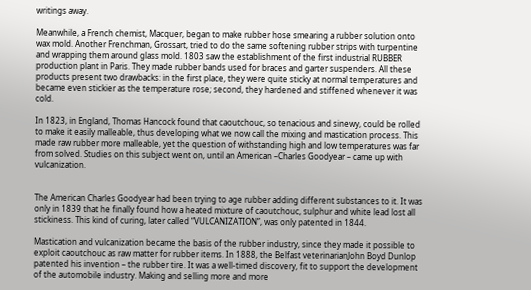writings away.

Meanwhile, a French chemist, Macquer, began to make rubber hose smearing a rubber solution onto wax mold. Another Frenchman, Grossart, tried to do the same softening rubber strips with turpentine and wrapping them around glass mold. 1803 saw the establishment of the first industrial RUBBER production plant in Paris. They made rubber bands used for braces and garter suspenders. All these products present two drawbacks: in the first place, they were quite sticky at normal temperatures and became even stickier as the temperature rose; second, they hardened and stiffened whenever it was cold.

In 1823, in England, Thomas Hancock found that caoutchouc, so tenacious and sinewy, could be rolled to make it easily malleable, thus developing what we now call the mixing and mastication process. This made raw rubber more malleable, yet the question of withstanding high and low temperatures was far from solved. Studies on this subject went on, until an American –Charles Goodyear – came up with vulcanization.


The American Charles Goodyear had been trying to age rubber adding different substances to it. It was only in 1839 that he finally found how a heated mixture of caoutchouc, sulphur and white lead lost all stickiness. This kind of curing, later called “VULCANIZATION”, was only patented in 1844.

Mastication and vulcanization became the basis of the rubber industry, since they made it possible to exploit caoutchouc as raw matter for rubber items. In 1888, the Belfast veterinarianJohn Boyd Dunlop patented his invention – the rubber tire. It was a well-timed discovery, fit to support the development of the automobile industry. Making and selling more and more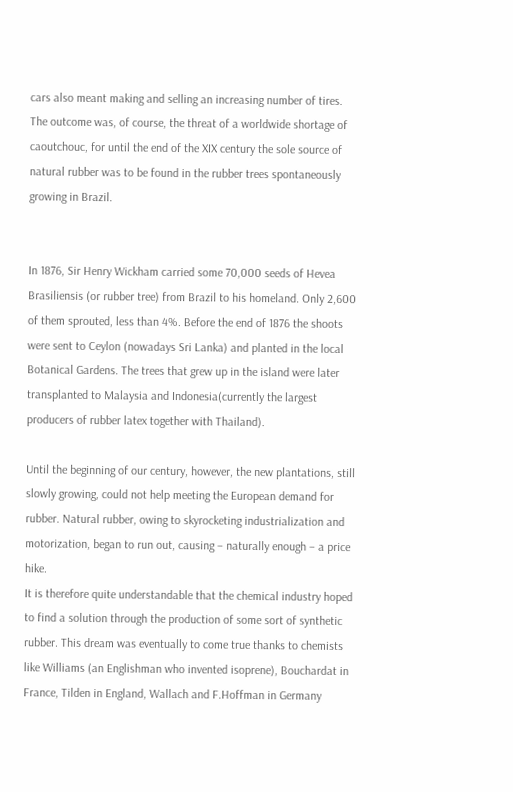cars also meant making and selling an increasing number of tires. The outcome was, of course, the threat of a worldwide shortage of caoutchouc, for until the end of the XIX century the sole source of natural rubber was to be found in the rubber trees spontaneously growing in Brazil.


In 1876, Sir Henry Wickham carried some 70,000 seeds of Hevea Brasiliensis (or rubber tree) from Brazil to his homeland. Only 2,600 of them sprouted, less than 4%. Before the end of 1876 the shoots were sent to Ceylon (nowadays Sri Lanka) and planted in the local Botanical Gardens. The trees that grew up in the island were later transplanted to Malaysia and Indonesia(currently the largest producers of rubber latex together with Thailand).

Until the beginning of our century, however, the new plantations, still slowly growing, could not help meeting the European demand for rubber. Natural rubber, owing to skyrocketing industrialization and motorization, began to run out, causing – naturally enough – a price hike.
It is therefore quite understandable that the chemical industry hoped to find a solution through the production of some sort of synthetic rubber. This dream was eventually to come true thanks to chemists like Williams (an Englishman who invented isoprene), Bouchardat in France, Tilden in England, Wallach and F.Hoffman in Germany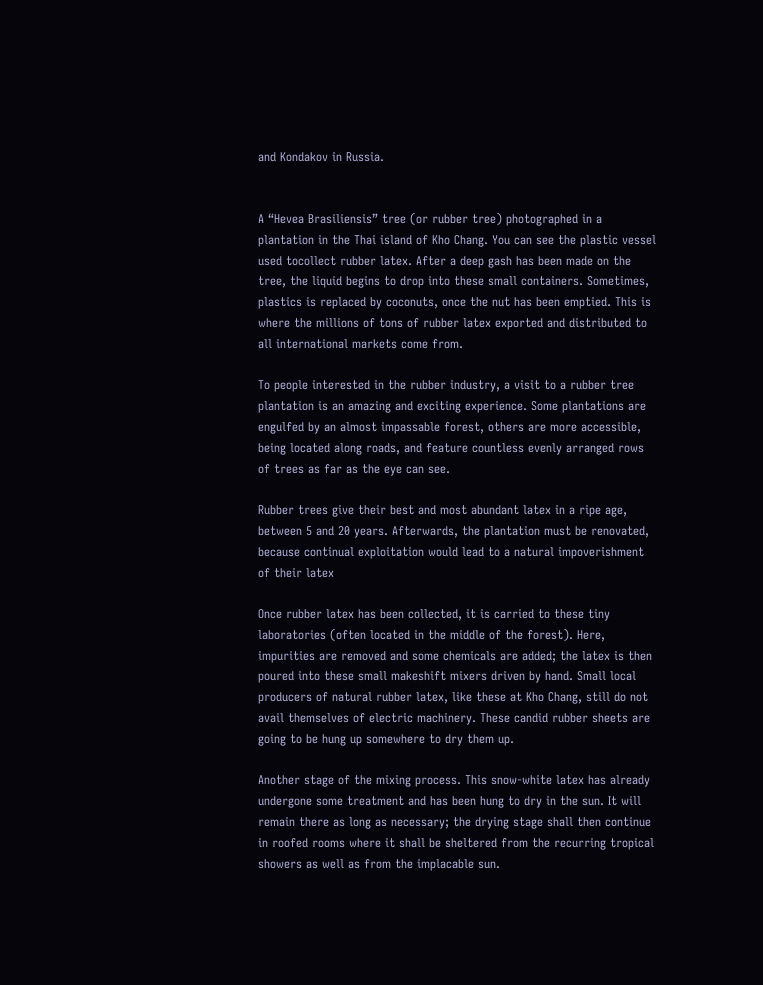and Kondakov in Russia.


A “Hevea Brasiliensis” tree (or rubber tree) photographed in a plantation in the Thai island of Kho Chang. You can see the plastic vessel used tocollect rubber latex. After a deep gash has been made on the tree, the liquid begins to drop into these small containers. Sometimes, plastics is replaced by coconuts, once the nut has been emptied. This is where the millions of tons of rubber latex exported and distributed to all international markets come from.

To people interested in the rubber industry, a visit to a rubber tree plantation is an amazing and exciting experience. Some plantations are engulfed by an almost impassable forest, others are more accessible, being located along roads, and feature countless evenly arranged rows of trees as far as the eye can see.

Rubber trees give their best and most abundant latex in a ripe age, between 5 and 20 years. Afterwards, the plantation must be renovated, because continual exploitation would lead to a natural impoverishment of their latex

Once rubber latex has been collected, it is carried to these tiny laboratories (often located in the middle of the forest). Here, impurities are removed and some chemicals are added; the latex is then poured into these small makeshift mixers driven by hand. Small local producers of natural rubber latex, like these at Kho Chang, still do not avail themselves of electric machinery. These candid rubber sheets are going to be hung up somewhere to dry them up.

Another stage of the mixing process. This snow-white latex has already undergone some treatment and has been hung to dry in the sun. It will remain there as long as necessary; the drying stage shall then continue in roofed rooms where it shall be sheltered from the recurring tropical showers as well as from the implacable sun.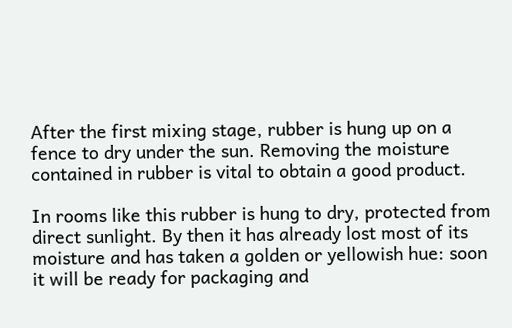After the first mixing stage, rubber is hung up on a fence to dry under the sun. Removing the moisture contained in rubber is vital to obtain a good product.

In rooms like this rubber is hung to dry, protected from direct sunlight. By then it has already lost most of its moisture and has taken a golden or yellowish hue: soon it will be ready for packaging and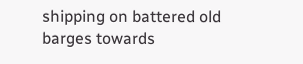shipping on battered old barges towards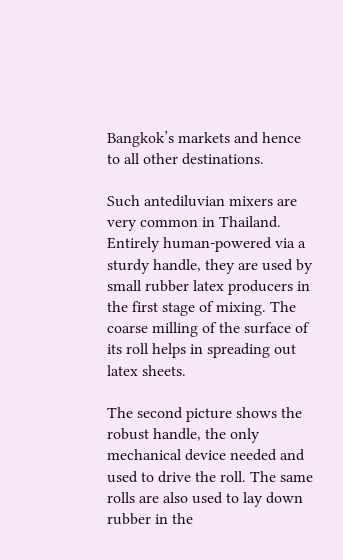Bangkok’s markets and hence to all other destinations.

Such antediluvian mixers are very common in Thailand. Entirely human-powered via a sturdy handle, they are used by small rubber latex producers in the first stage of mixing. The coarse milling of the surface of its roll helps in spreading out latex sheets.

The second picture shows the robust handle, the only mechanical device needed and used to drive the roll. The same rolls are also used to lay down rubber in the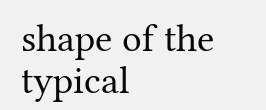shape of the typical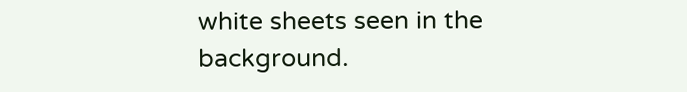white sheets seen in the background.